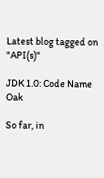Latest blog tagged on "API(s)"

JDK 1.0: Code Name Oak

So far, in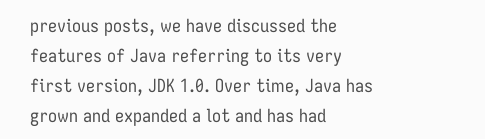previous posts, we have discussed the features of Java referring to its very first version, JDK 1.0. Over time, Java has grown and expanded a lot and has had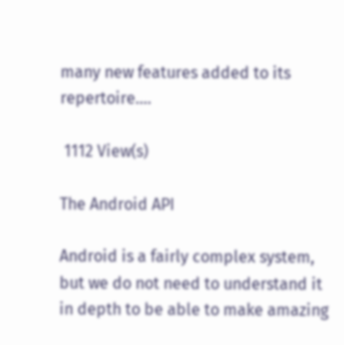many new features added to its repertoire....

 1112 View(s)

The Android API

Android is a fairly complex system, but we do not need to understand it in depth to be able to make amazing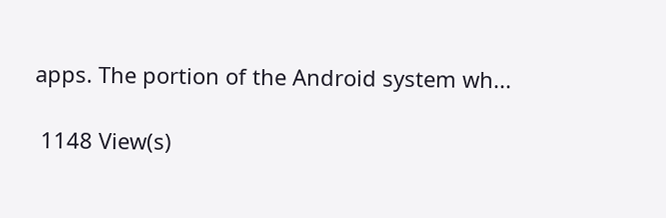apps. The portion of the Android system wh...

 1148 View(s)